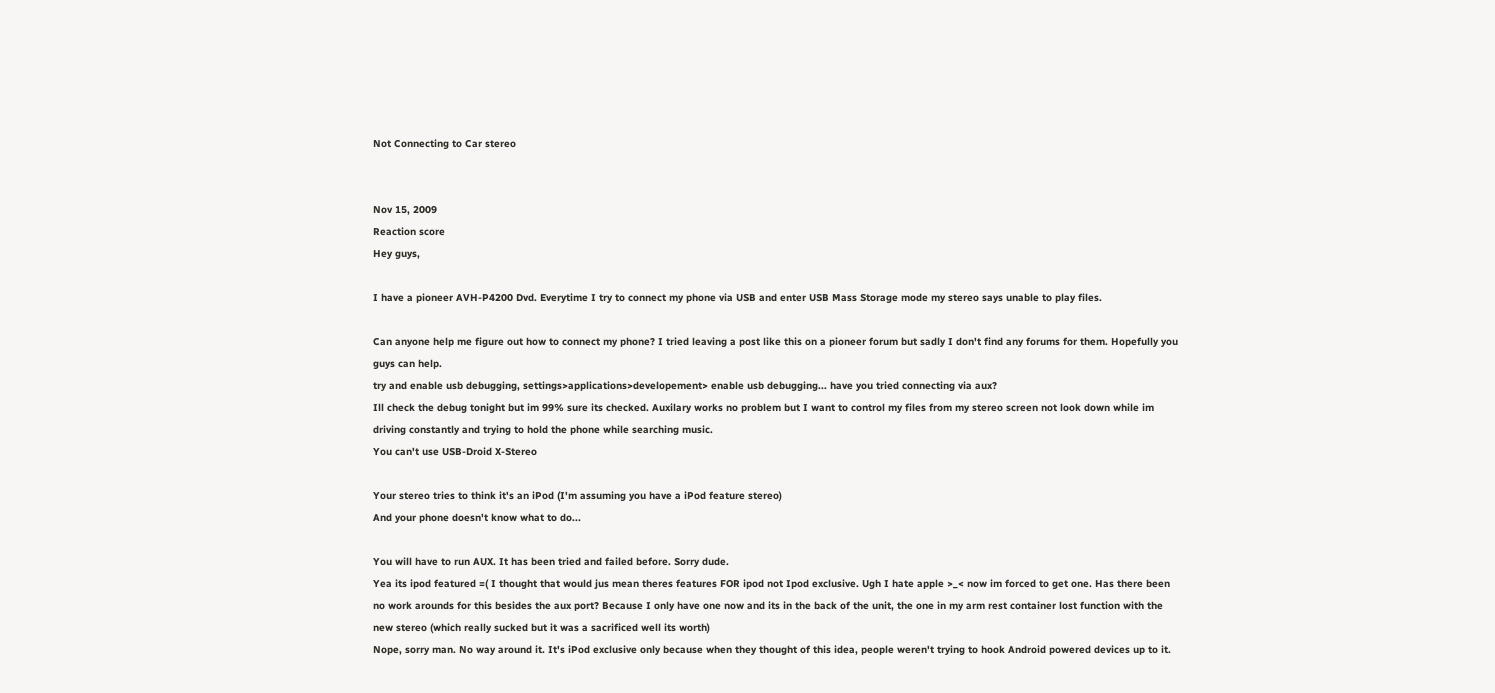Not Connecting to Car stereo


Nov 15, 2009
Reaction score
Hey guys,

I have a pioneer AVH-P4200 Dvd. Everytime I try to connect my phone via USB and enter USB Mass Storage mode my stereo says unable to play files.

Can anyone help me figure out how to connect my phone? I tried leaving a post like this on a pioneer forum but sadly I don't find any forums for them. Hopefully you guys can help.
try and enable usb debugging, settings>applications>developement> enable usb debugging... have you tried connecting via aux?
Ill check the debug tonight but im 99% sure its checked. Auxilary works no problem but I want to control my files from my stereo screen not look down while im driving constantly and trying to hold the phone while searching music.
You can't use USB-Droid X-Stereo

Your stereo tries to think it's an iPod (I'm assuming you have a iPod feature stereo)
And your phone doesn't know what to do...

You will have to run AUX. It has been tried and failed before. Sorry dude.
Yea its ipod featured =( I thought that would jus mean theres features FOR ipod not Ipod exclusive. Ugh I hate apple >_< now im forced to get one. Has there been no work arounds for this besides the aux port? Because I only have one now and its in the back of the unit, the one in my arm rest container lost function with the new stereo (which really sucked but it was a sacrificed well its worth)
Nope, sorry man. No way around it. It's iPod exclusive only because when they thought of this idea, people weren't trying to hook Android powered devices up to it.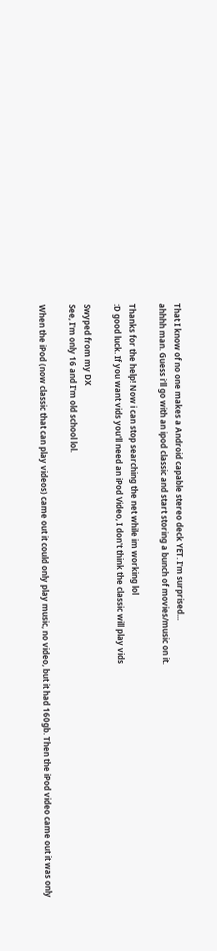That I know of no one makes a Android capable stereo deck YET. I'm surprised...
ahhhh man. Guess i'll go with an ipod classic and start storing a bunch of movies/music on it.

Thanks for the help! Now i can stop searching the net while im working lol
:D good luck. If you want vids you'll need an iPod Video, I don't think the classic will play vids

Swyped from my DX
See, I'm only 16 and I'm old school lol.

When the iPod (now classic that can play videos) came out it could only play music, no video, but it had 160gb. Then the iPod video came out it was only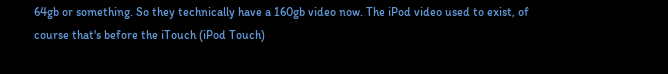64gb or something. So they technically have a 160gb video now. The iPod video used to exist, of course that's before the iTouch (iPod Touch)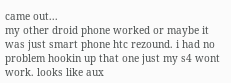came out...
my other droid phone worked or maybe it was just smart phone htc rezound. i had no problem hookin up that one just my s4 wont work. looks like aux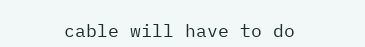cable will have to do